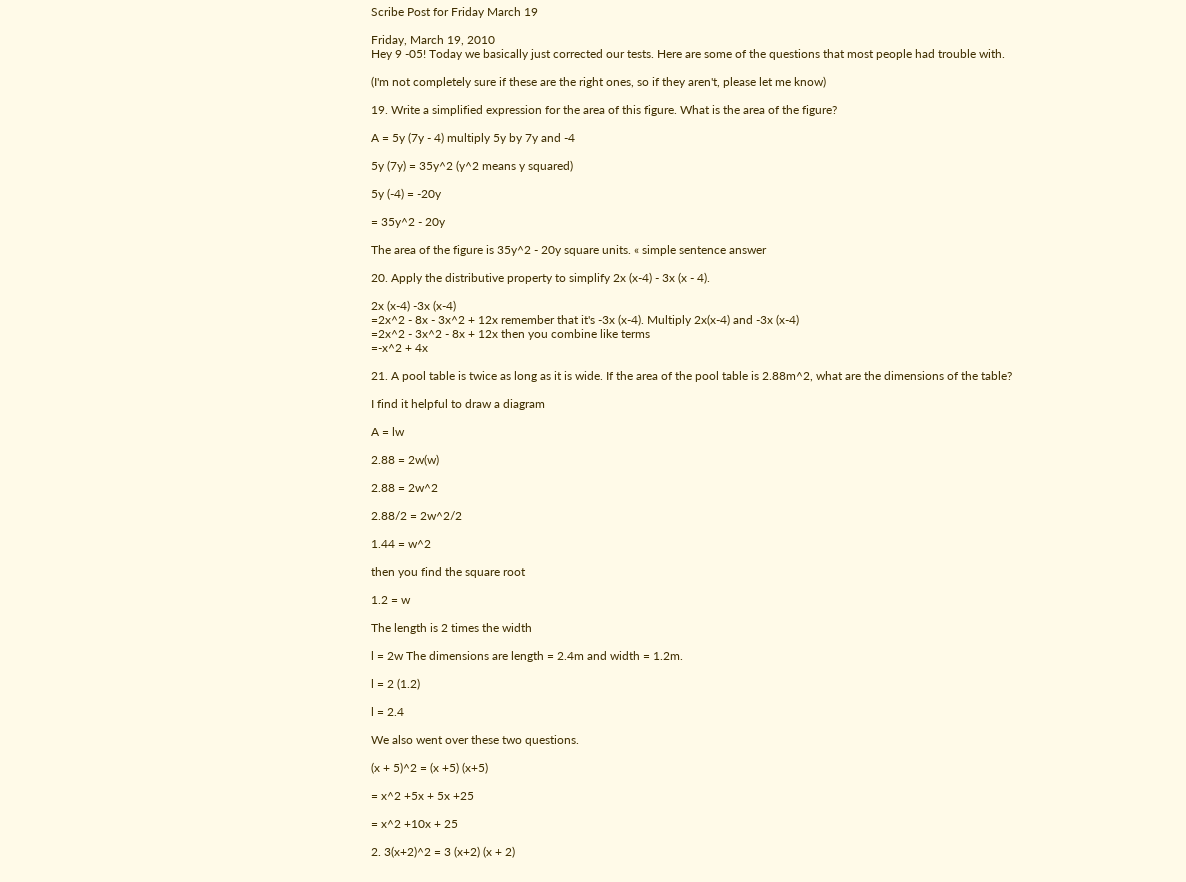Scribe Post for Friday March 19

Friday, March 19, 2010
Hey 9 -05! Today we basically just corrected our tests. Here are some of the questions that most people had trouble with.

(I'm not completely sure if these are the right ones, so if they aren't, please let me know)

19. Write a simplified expression for the area of this figure. What is the area of the figure?

A = 5y (7y - 4) multiply 5y by 7y and -4

5y (7y) = 35y^2 (y^2 means y squared)

5y (-4) = -20y

= 35y^2 - 20y

The area of the figure is 35y^2 - 20y square units. « simple sentence answer

20. Apply the distributive property to simplify 2x (x-4) - 3x (x - 4).

2x (x-4) -3x (x-4)
=2x^2 - 8x - 3x^2 + 12x remember that it's -3x (x-4). Multiply 2x(x-4) and -3x (x-4)
=2x^2 - 3x^2 - 8x + 12x then you combine like terms
=-x^2 + 4x

21. A pool table is twice as long as it is wide. If the area of the pool table is 2.88m^2, what are the dimensions of the table?

I find it helpful to draw a diagram

A = lw

2.88 = 2w(w)

2.88 = 2w^2

2.88/2 = 2w^2/2

1.44 = w^2

then you find the square root

1.2 = w

The length is 2 times the width

l = 2w The dimensions are length = 2.4m and width = 1.2m.

l = 2 (1.2)

l = 2.4

We also went over these two questions.

(x + 5)^2 = (x +5) (x+5)

= x^2 +5x + 5x +25

= x^2 +10x + 25

2. 3(x+2)^2 = 3 (x+2) (x + 2)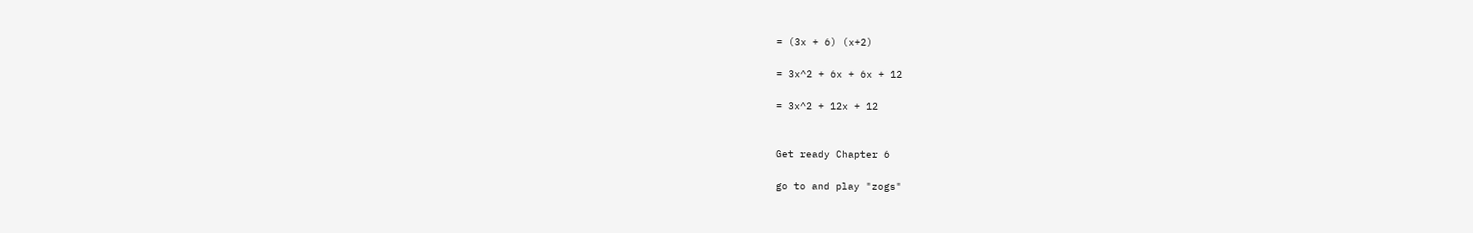= (3x + 6) (x+2)

= 3x^2 + 6x + 6x + 12

= 3x^2 + 12x + 12


Get ready Chapter 6

go to and play "zogs"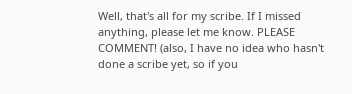Well, that's all for my scribe. If I missed anything, please let me know. PLEASE COMMENT! (also, I have no idea who hasn't done a scribe yet, so if you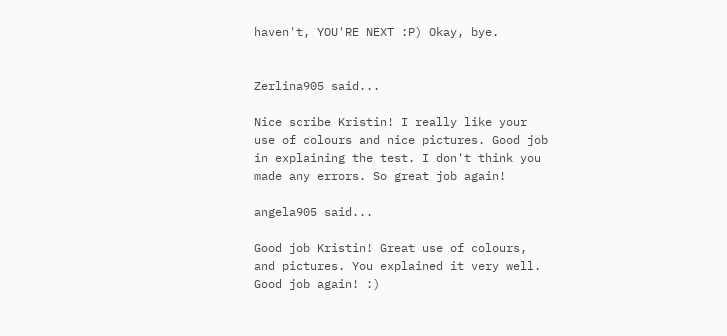haven't, YOU'RE NEXT :P) Okay, bye.


Zerlina905 said...

Nice scribe Kristin! I really like your use of colours and nice pictures. Good job in explaining the test. I don't think you made any errors. So great job again!

angela905 said...

Good job Kristin! Great use of colours, and pictures. You explained it very well. Good job again! :)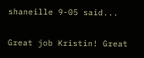shaneille 9-05 said...

Great job Kristin! Great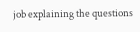job explaining the questions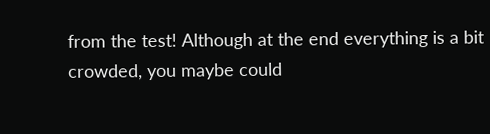from the test! Although at the end everything is a bit crowded, you maybe could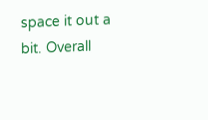space it out a bit. Overall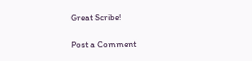Great Scribe!

Post a Comment